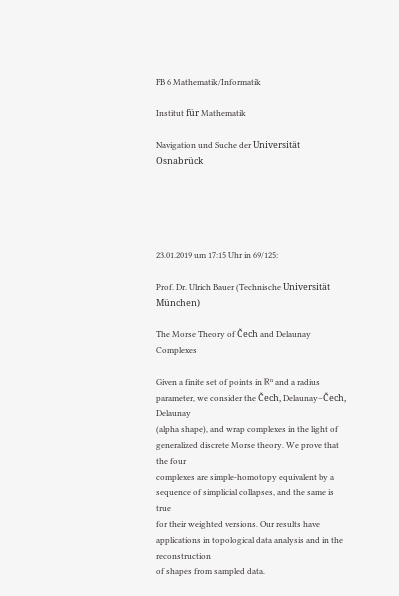FB 6 Mathematik/Informatik

Institut für Mathematik

Navigation und Suche der Universität Osnabrück





23.01.2019 um 17:15 Uhr in 69/125:

Prof. Dr. Ulrich Bauer (Technische Universität München)

The Morse Theory of Čech and Delaunay Complexes

Given a finite set of points in ℝⁿ and a radius parameter, we consider the Čech, Delaunay–Čech, Delaunay
(alpha shape), and wrap complexes in the light of generalized discrete Morse theory. We prove that the four
complexes are simple-homotopy equivalent by a sequence of simplicial collapses, and the same is true
for their weighted versions. Our results have applications in topological data analysis and in the reconstruction
of shapes from sampled data.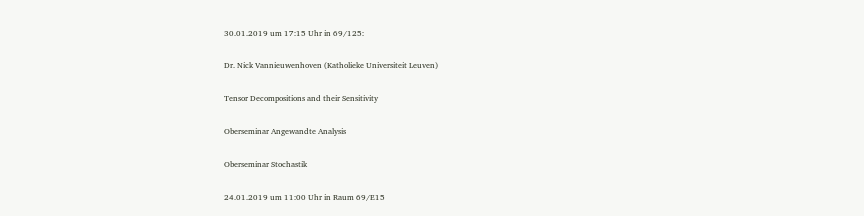30.01.2019 um 17:15 Uhr in 69/125:

Dr. Nick Vannieuwenhoven (Katholieke Universiteit Leuven)

Tensor Decompositions and their Sensitivity

Oberseminar Angewandte Analysis

Oberseminar Stochastik

24.01.2019 um 11:00 Uhr in Raum 69/E15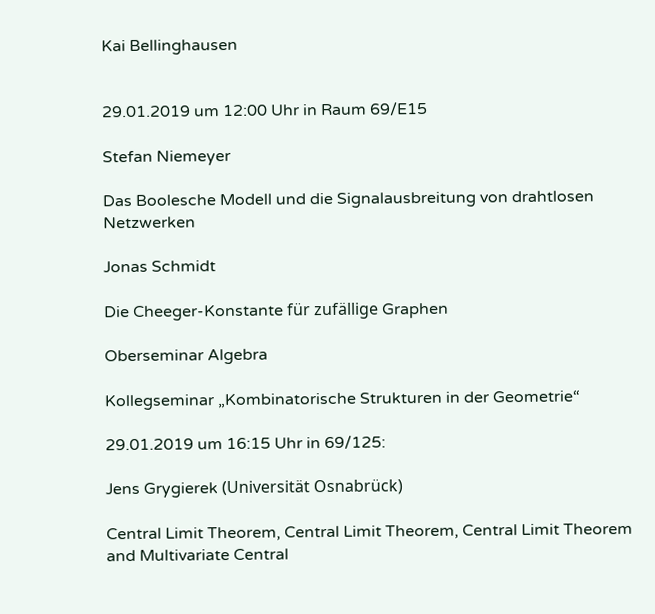Kai Bellinghausen


29.01.2019 um 12:00 Uhr in Raum 69/E15

Stefan Niemeyer

Das Boolesche Modell und die Signalausbreitung von drahtlosen Netzwerken

Jonas Schmidt

Die Cheeger-Konstante für zufällige Graphen

Oberseminar Algebra

Kollegseminar „Kombinatorische Strukturen in der Geometrie“

29.01.2019 um 16:15 Uhr in 69/125:

Jens Grygierek (Universität Osnabrück)

Central Limit Theorem, Central Limit Theorem, Central Limit Theorem and Multivariate Central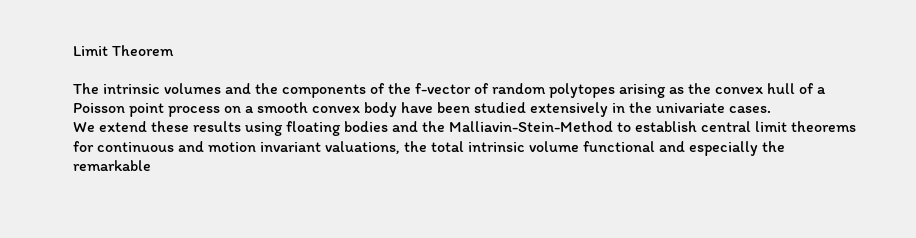Limit Theorem

The intrinsic volumes and the components of the f-vector of random polytopes arising as the convex hull of a Poisson point process on a smooth convex body have been studied extensively in the univariate cases.
We extend these results using floating bodies and the Malliavin-Stein-Method to establish central limit theorems for continuous and motion invariant valuations, the total intrinsic volume functional and especially the remarkable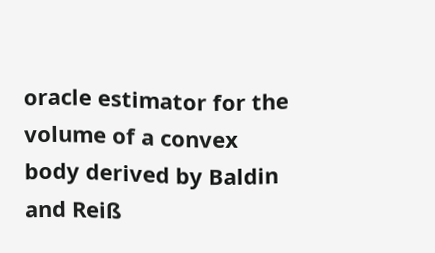oracle estimator for the volume of a convex body derived by Baldin and Reiß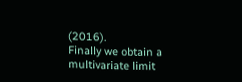(2016).
Finally we obtain a multivariate limit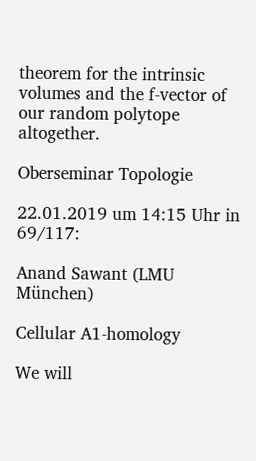theorem for the intrinsic volumes and the f-vector of our random polytope altogether.

Oberseminar Topologie

22.01.2019 um 14:15 Uhr in 69/117:

Anand Sawant (LMU München)

Cellular A1-homology

We will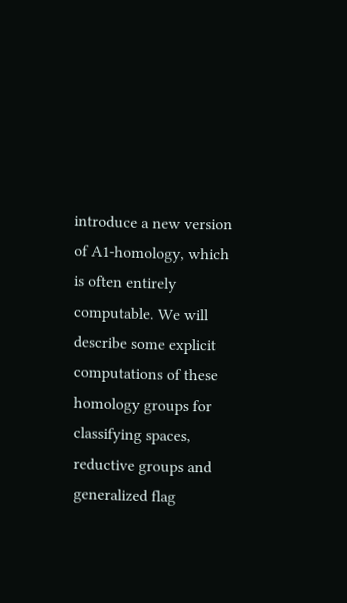introduce a new version of A1-homology, which is often entirely computable. We will describe some explicit computations of these homology groups for classifying spaces, reductive groups and generalized flag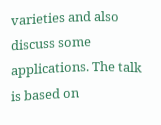varieties and also discuss some applications. The talk is based on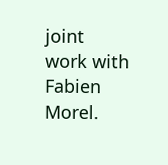joint work with Fabien Morel.